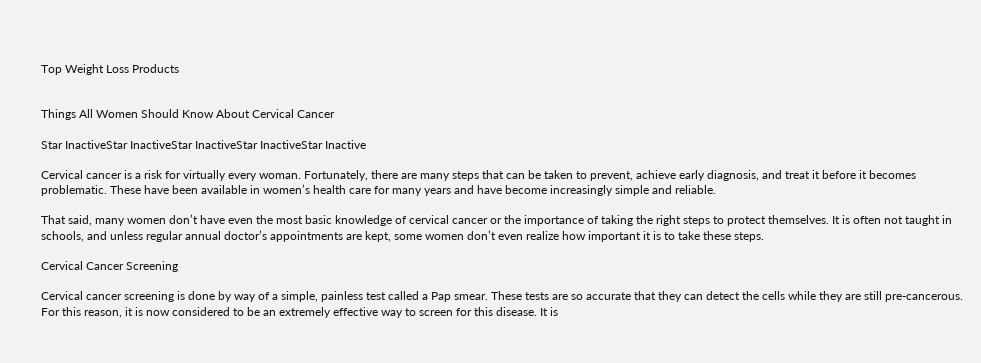Top Weight Loss Products


Things All Women Should Know About Cervical Cancer

Star InactiveStar InactiveStar InactiveStar InactiveStar Inactive

Cervical cancer is a risk for virtually every woman. Fortunately, there are many steps that can be taken to prevent, achieve early diagnosis, and treat it before it becomes problematic. These have been available in women’s health care for many years and have become increasingly simple and reliable.

That said, many women don’t have even the most basic knowledge of cervical cancer or the importance of taking the right steps to protect themselves. It is often not taught in schools, and unless regular annual doctor’s appointments are kept, some women don’t even realize how important it is to take these steps.

Cervical Cancer Screening

Cervical cancer screening is done by way of a simple, painless test called a Pap smear. These tests are so accurate that they can detect the cells while they are still pre-cancerous. For this reason, it is now considered to be an extremely effective way to screen for this disease. It is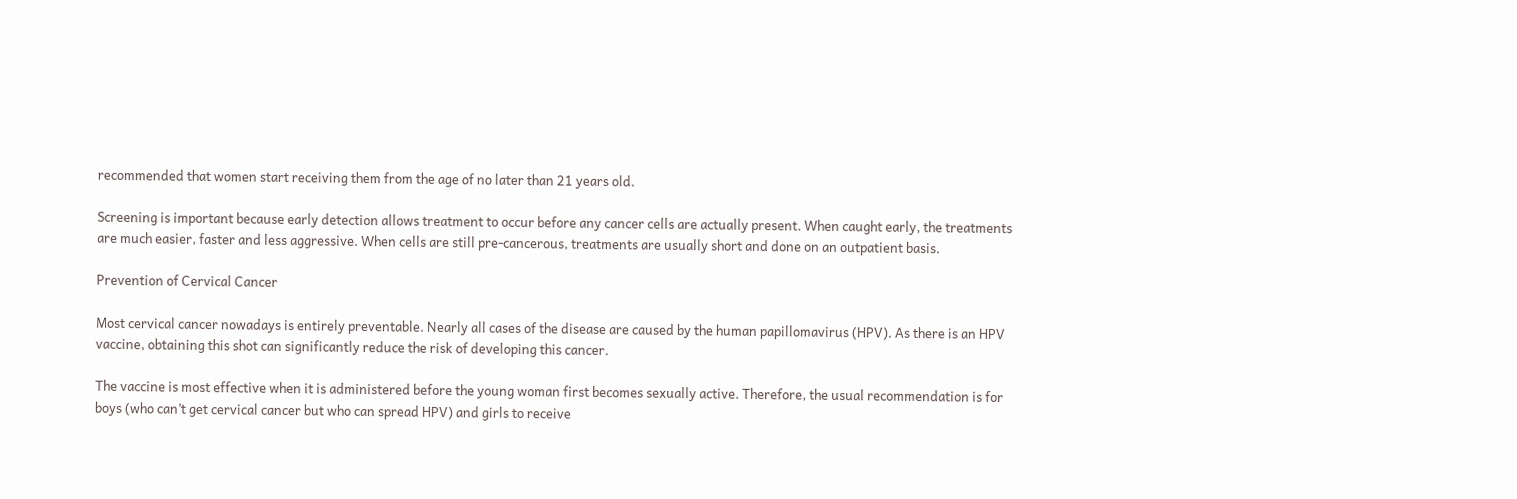recommended that women start receiving them from the age of no later than 21 years old.

Screening is important because early detection allows treatment to occur before any cancer cells are actually present. When caught early, the treatments are much easier, faster and less aggressive. When cells are still pre-cancerous, treatments are usually short and done on an outpatient basis.

Prevention of Cervical Cancer

Most cervical cancer nowadays is entirely preventable. Nearly all cases of the disease are caused by the human papillomavirus (HPV). As there is an HPV vaccine, obtaining this shot can significantly reduce the risk of developing this cancer.

The vaccine is most effective when it is administered before the young woman first becomes sexually active. Therefore, the usual recommendation is for boys (who can’t get cervical cancer but who can spread HPV) and girls to receive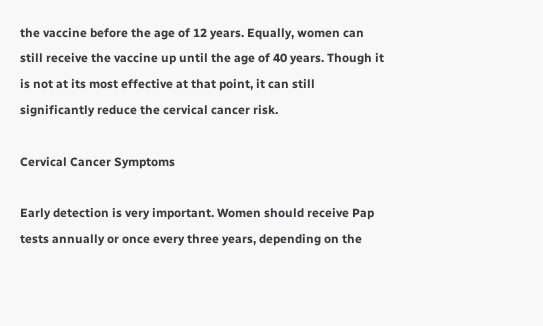the vaccine before the age of 12 years. Equally, women can still receive the vaccine up until the age of 40 years. Though it is not at its most effective at that point, it can still significantly reduce the cervical cancer risk.

Cervical Cancer Symptoms

Early detection is very important. Women should receive Pap tests annually or once every three years, depending on the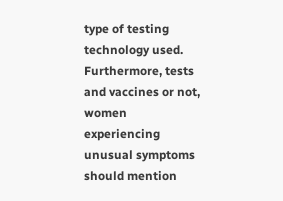type of testing technology used. Furthermore, tests and vaccines or not, women experiencing unusual symptoms should mention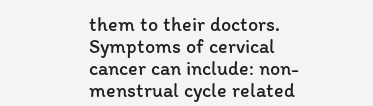them to their doctors. Symptoms of cervical cancer can include: non-menstrual cycle related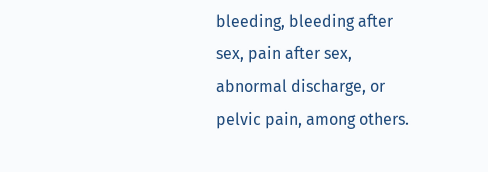bleeding, bleeding after sex, pain after sex, abnormal discharge, or pelvic pain, among others.